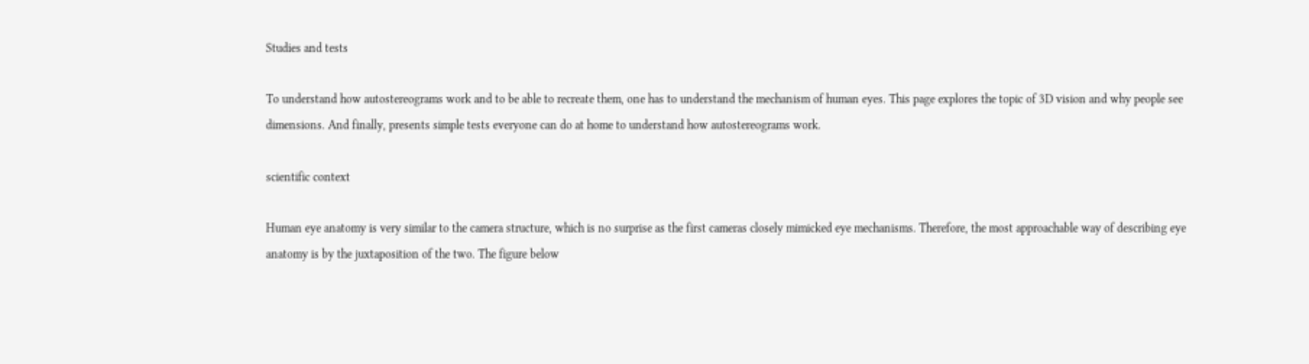Studies and tests

To understand how autostereograms work and to be able to recreate them, one has to understand the mechanism of human eyes. This page explores the topic of 3D vision and why people see dimensions. And finally, presents simple tests everyone can do at home to understand how autostereograms work.

scientific context

Human eye anatomy is very similar to the camera structure, which is no surprise as the first cameras closely mimicked eye mechanisms. Therefore, the most approachable way of describing eye anatomy is by the juxtaposition of the two. The figure below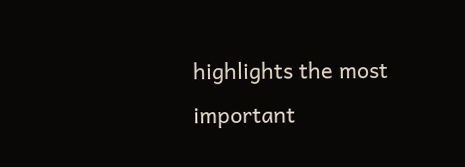highlights the most important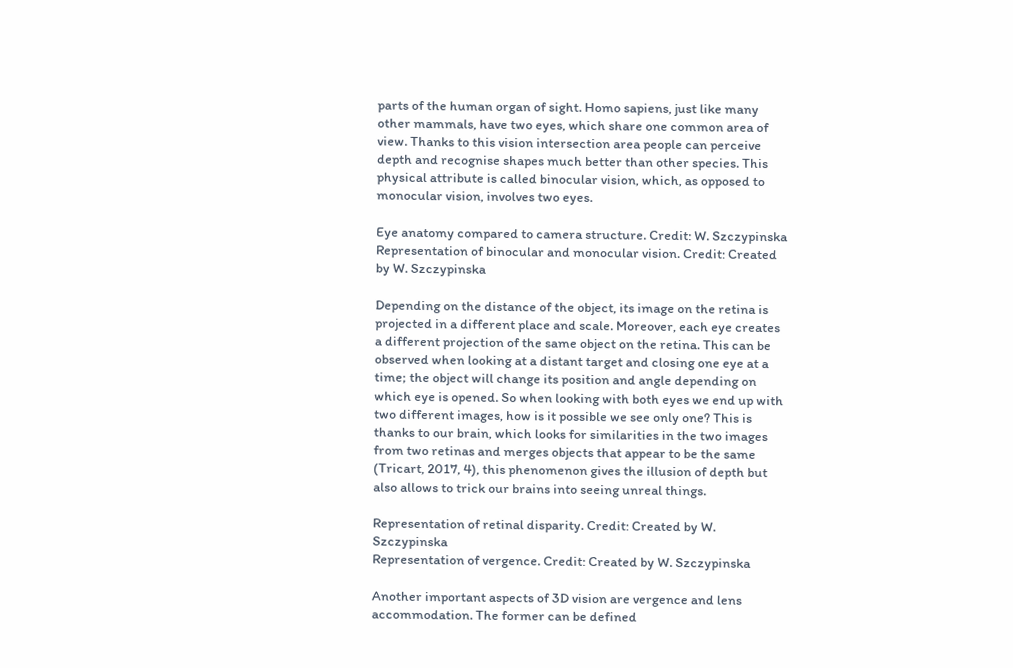parts of the human organ of sight. Homo sapiens, just like many other mammals, have two eyes, which share one common area of view. Thanks to this vision intersection area people can perceive depth and recognise shapes much better than other species. This physical attribute is called binocular vision, which, as opposed to monocular vision, involves two eyes.

Eye anatomy compared to camera structure. Credit: W. Szczypinska
Representation of binocular and monocular vision. Credit: Created by W. Szczypinska

Depending on the distance of the object, its image on the retina is projected in a different place and scale. Moreover, each eye creates a different projection of the same object on the retina. This can be observed when looking at a distant target and closing one eye at a time; the object will change its position and angle depending on which eye is opened. So when looking with both eyes we end up with two different images, how is it possible we see only one? This is thanks to our brain, which looks for similarities in the two images from two retinas and merges objects that appear to be the same (Tricart, 2017, 4), this phenomenon gives the illusion of depth but also allows to trick our brains into seeing unreal things.

Representation of retinal disparity. Credit: Created by W. Szczypinska
Representation of vergence. Credit: Created by W. Szczypinska

Another important aspects of 3D vision are vergence and lens accommodation. The former can be defined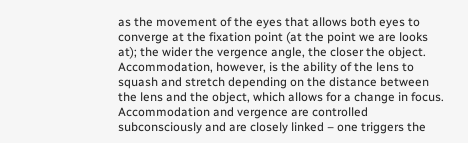as the movement of the eyes that allows both eyes to converge at the fixation point (at the point we are looks at); the wider the vergence angle, the closer the object. Accommodation, however, is the ability of the lens to squash and stretch depending on the distance between the lens and the object, which allows for a change in focus. Accommodation and vergence are controlled subconsciously and are closely linked – one triggers the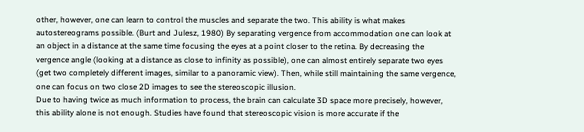other, however, one can learn to control the muscles and separate the two. This ability is what makes autostereograms possible. (Burt and Julesz, 1980) By separating vergence from accommodation one can look at an object in a distance at the same time focusing the eyes at a point closer to the retina. By decreasing the vergence angle (looking at a distance as close to infinity as possible), one can almost entirely separate two eyes (get two completely different images, similar to a panoramic view). Then, while still maintaining the same vergence, one can focus on two close 2D images to see the stereoscopic illusion.
Due to having twice as much information to process, the brain can calculate 3D space more precisely, however, this ability alone is not enough. Studies have found that stereoscopic vision is more accurate if the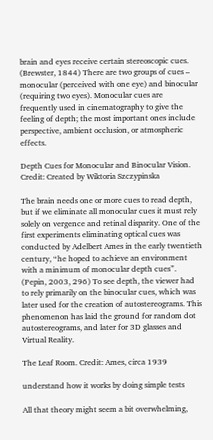brain and eyes receive certain stereoscopic cues. (Brewster, 1844) There are two groups of cues – monocular (perceived with one eye) and binocular (requiring two eyes). Monocular cues are frequently used in cinematography to give the feeling of depth; the most important ones include perspective, ambient occlusion, or atmospheric effects.

Depth Cues for Monocular and Binocular Vision. Credit: Created by Wiktoria Szczypinska

The brain needs one or more cues to read depth, but if we eliminate all monocular cues it must rely solely on vergence and retinal disparity. One of the first experiments eliminating optical cues was conducted by Adelbert Ames in the early twentieth century, “he hoped to achieve an environment with a minimum of monocular depth cues”. (Pepin, 2003, 296) To see depth, the viewer had to rely primarily on the binocular cues, which was later used for the creation of autostereograms. This phenomenon has laid the ground for random dot autostereograms, and later for 3D glasses and Virtual Reality.

The Leaf Room. Credit: Ames, circa 1939

understand how it works by doing simple tests

All that theory might seem a bit overwhelming,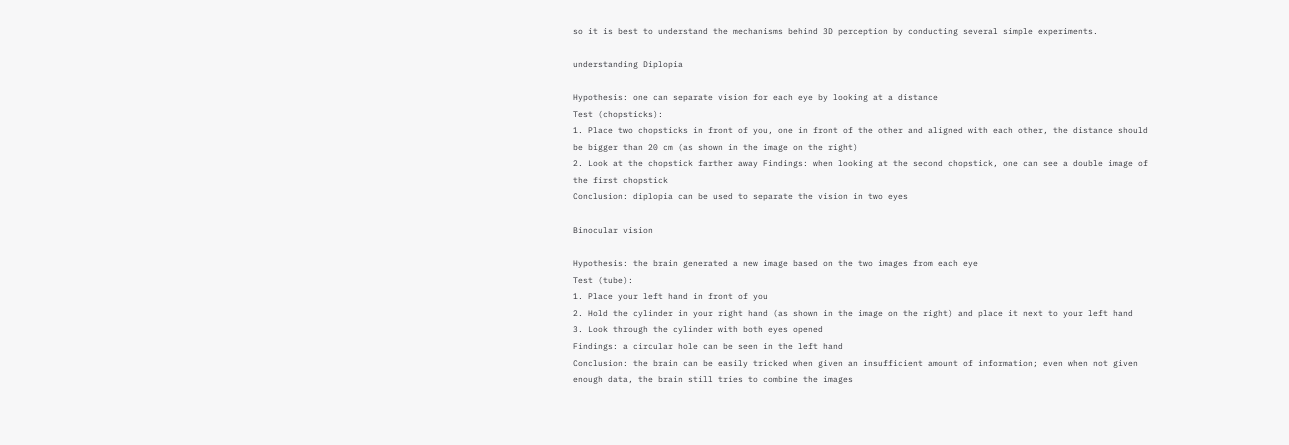so it is best to understand the mechanisms behind 3D perception by conducting several simple experiments.

understanding Diplopia

Hypothesis: one can separate vision for each eye by looking at a distance
Test (chopsticks):
1. Place two chopsticks in front of you, one in front of the other and aligned with each other, the distance should be bigger than 20 cm (as shown in the image on the right)
2. Look at the chopstick farther away Findings: when looking at the second chopstick, one can see a double image of the first chopstick
Conclusion: diplopia can be used to separate the vision in two eyes

Binocular vision

Hypothesis: the brain generated a new image based on the two images from each eye
Test (tube):
1. Place your left hand in front of you
2. Hold the cylinder in your right hand (as shown in the image on the right) and place it next to your left hand
3. Look through the cylinder with both eyes opened
Findings: a circular hole can be seen in the left hand
Conclusion: the brain can be easily tricked when given an insufficient amount of information; even when not given enough data, the brain still tries to combine the images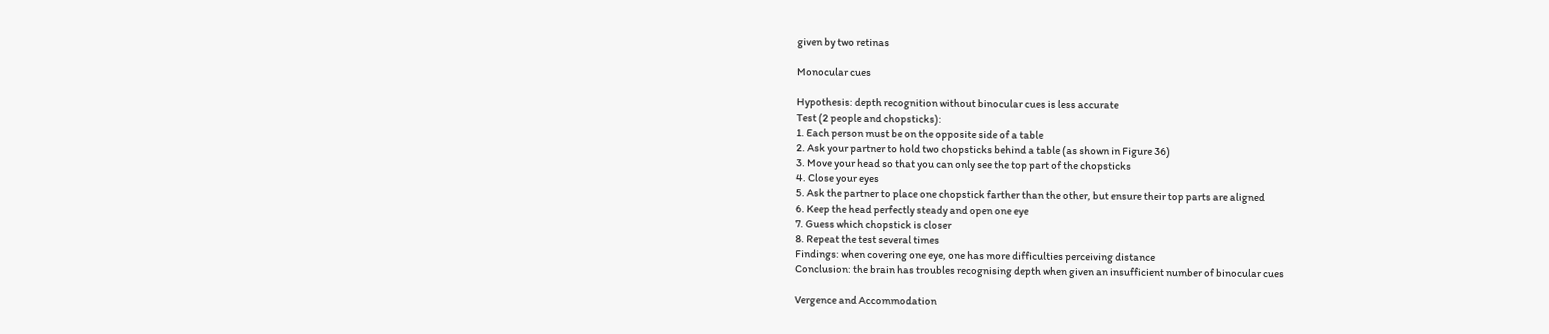given by two retinas

Monocular cues

Hypothesis: depth recognition without binocular cues is less accurate
Test (2 people and chopsticks):
1. Each person must be on the opposite side of a table
2. Ask your partner to hold two chopsticks behind a table (as shown in Figure 36)
3. Move your head so that you can only see the top part of the chopsticks
4. Close your eyes
5. Ask the partner to place one chopstick farther than the other, but ensure their top parts are aligned
6. Keep the head perfectly steady and open one eye
7. Guess which chopstick is closer
8. Repeat the test several times
Findings: when covering one eye, one has more difficulties perceiving distance
Conclusion: the brain has troubles recognising depth when given an insufficient number of binocular cues

Vergence and Accommodation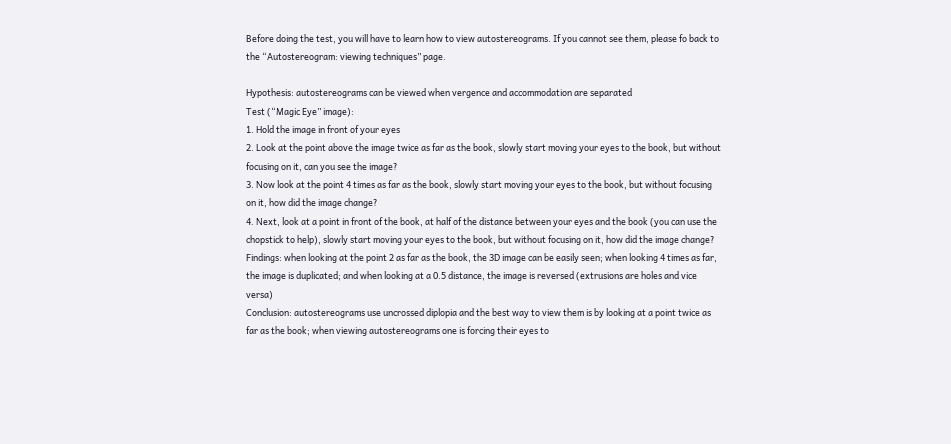Before doing the test, you will have to learn how to view autostereograms. If you cannot see them, please fo back to the “Autostereogram: viewing techniques” page.

Hypothesis: autostereograms can be viewed when vergence and accommodation are separated
Test (“Magic Eye” image):
1. Hold the image in front of your eyes
2. Look at the point above the image twice as far as the book, slowly start moving your eyes to the book, but without focusing on it, can you see the image?
3. Now look at the point 4 times as far as the book, slowly start moving your eyes to the book, but without focusing on it, how did the image change?
4. Next, look at a point in front of the book, at half of the distance between your eyes and the book (you can use the chopstick to help), slowly start moving your eyes to the book, but without focusing on it, how did the image change? Findings: when looking at the point 2 as far as the book, the 3D image can be easily seen; when looking 4 times as far, the image is duplicated; and when looking at a 0.5 distance, the image is reversed (extrusions are holes and vice versa)
Conclusion: autostereograms use uncrossed diplopia and the best way to view them is by looking at a point twice as far as the book; when viewing autostereograms one is forcing their eyes to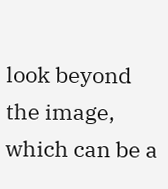look beyond the image, which can be a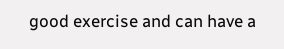good exercise and can have a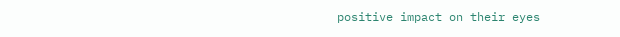positive impact on their eyes